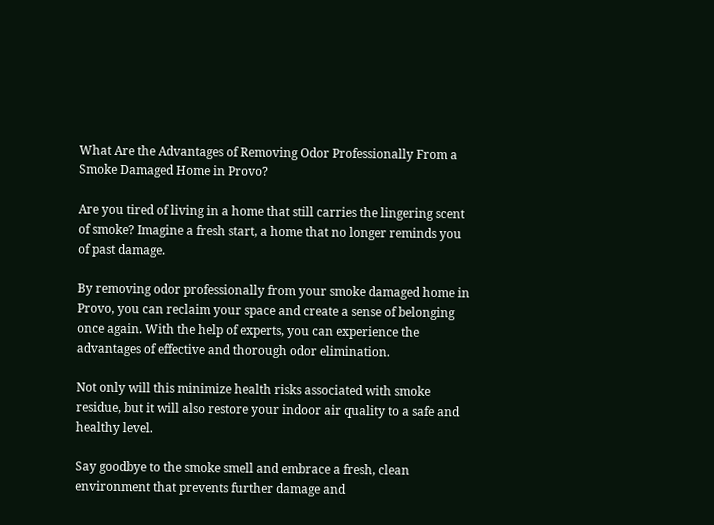What Are the Advantages of Removing Odor Professionally From a Smoke Damaged Home in Provo?

Are you tired of living in a home that still carries the lingering scent of smoke? Imagine a fresh start, a home that no longer reminds you of past damage.

By removing odor professionally from your smoke damaged home in Provo, you can reclaim your space and create a sense of belonging once again. With the help of experts, you can experience the advantages of effective and thorough odor elimination.

Not only will this minimize health risks associated with smoke residue, but it will also restore your indoor air quality to a safe and healthy level.

Say goodbye to the smoke smell and embrace a fresh, clean environment that prevents further damage and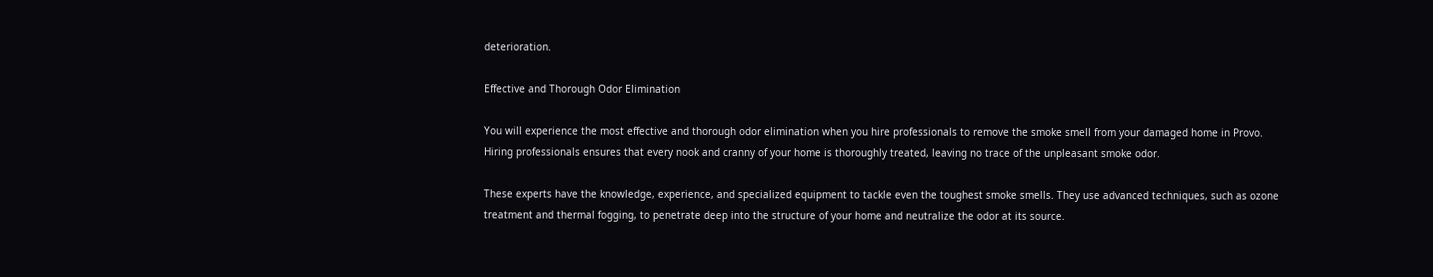deterioration.

Effective and Thorough Odor Elimination

You will experience the most effective and thorough odor elimination when you hire professionals to remove the smoke smell from your damaged home in Provo. Hiring professionals ensures that every nook and cranny of your home is thoroughly treated, leaving no trace of the unpleasant smoke odor.

These experts have the knowledge, experience, and specialized equipment to tackle even the toughest smoke smells. They use advanced techniques, such as ozone treatment and thermal fogging, to penetrate deep into the structure of your home and neutralize the odor at its source.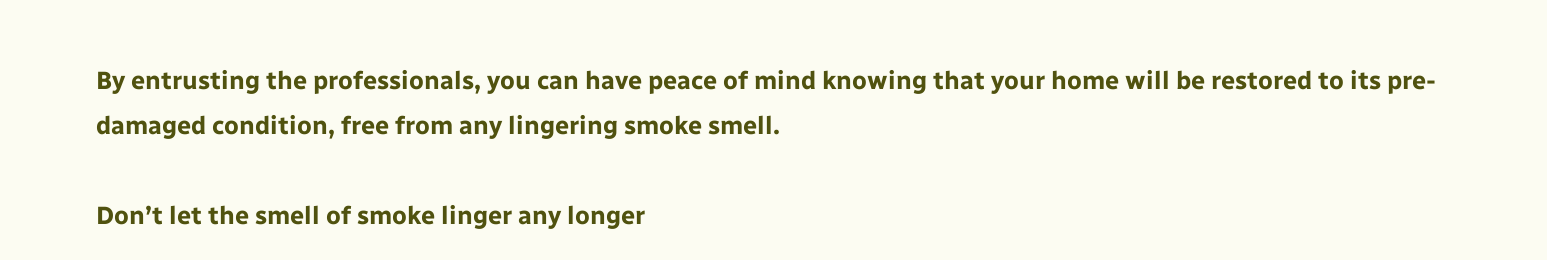By entrusting the professionals, you can have peace of mind knowing that your home will be restored to its pre-damaged condition, free from any lingering smoke smell.

Don’t let the smell of smoke linger any longer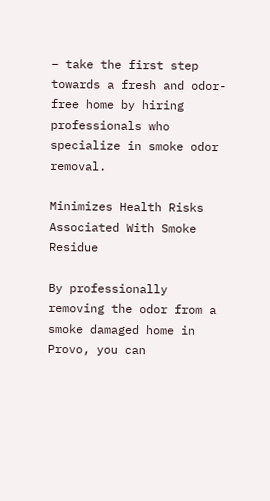– take the first step towards a fresh and odor-free home by hiring professionals who specialize in smoke odor removal.

Minimizes Health Risks Associated With Smoke Residue

By professionally removing the odor from a smoke damaged home in Provo, you can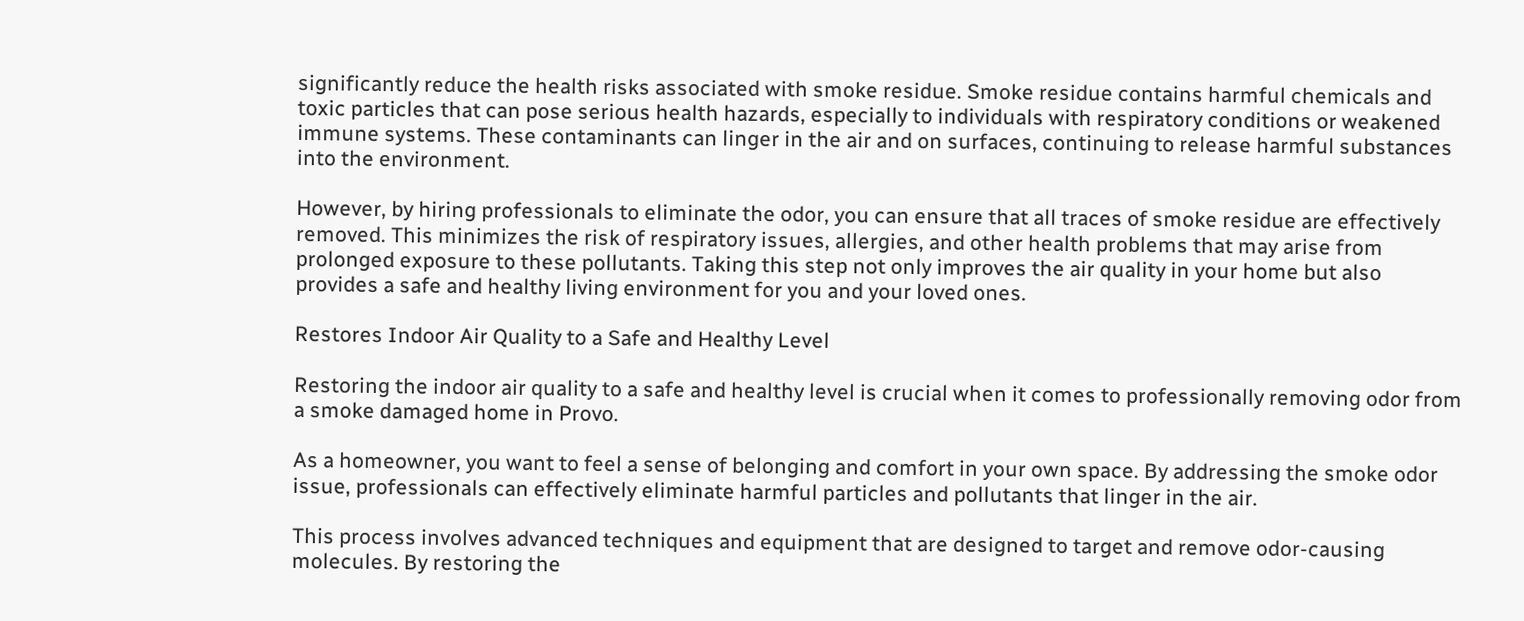significantly reduce the health risks associated with smoke residue. Smoke residue contains harmful chemicals and toxic particles that can pose serious health hazards, especially to individuals with respiratory conditions or weakened immune systems. These contaminants can linger in the air and on surfaces, continuing to release harmful substances into the environment.

However, by hiring professionals to eliminate the odor, you can ensure that all traces of smoke residue are effectively removed. This minimizes the risk of respiratory issues, allergies, and other health problems that may arise from prolonged exposure to these pollutants. Taking this step not only improves the air quality in your home but also provides a safe and healthy living environment for you and your loved ones.

Restores Indoor Air Quality to a Safe and Healthy Level

Restoring the indoor air quality to a safe and healthy level is crucial when it comes to professionally removing odor from a smoke damaged home in Provo.

As a homeowner, you want to feel a sense of belonging and comfort in your own space. By addressing the smoke odor issue, professionals can effectively eliminate harmful particles and pollutants that linger in the air.

This process involves advanced techniques and equipment that are designed to target and remove odor-causing molecules. By restoring the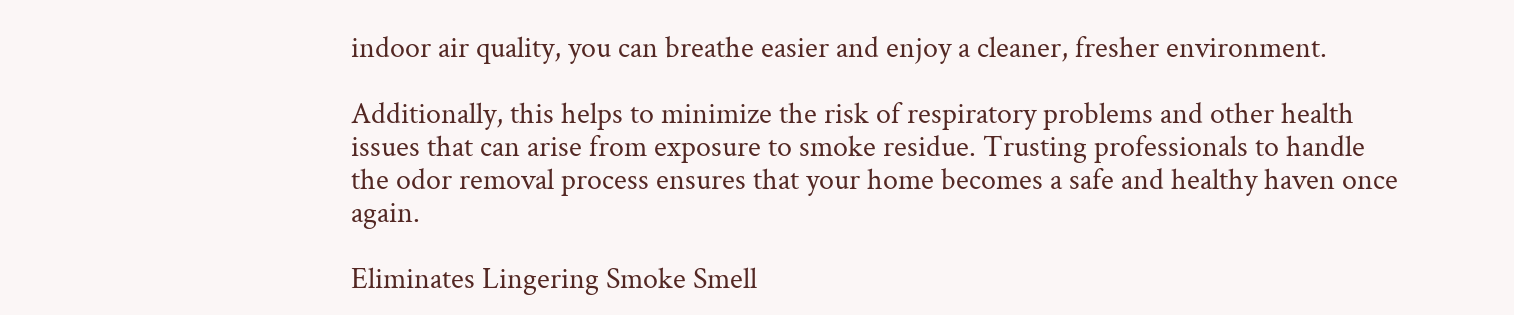indoor air quality, you can breathe easier and enjoy a cleaner, fresher environment.

Additionally, this helps to minimize the risk of respiratory problems and other health issues that can arise from exposure to smoke residue. Trusting professionals to handle the odor removal process ensures that your home becomes a safe and healthy haven once again.

Eliminates Lingering Smoke Smell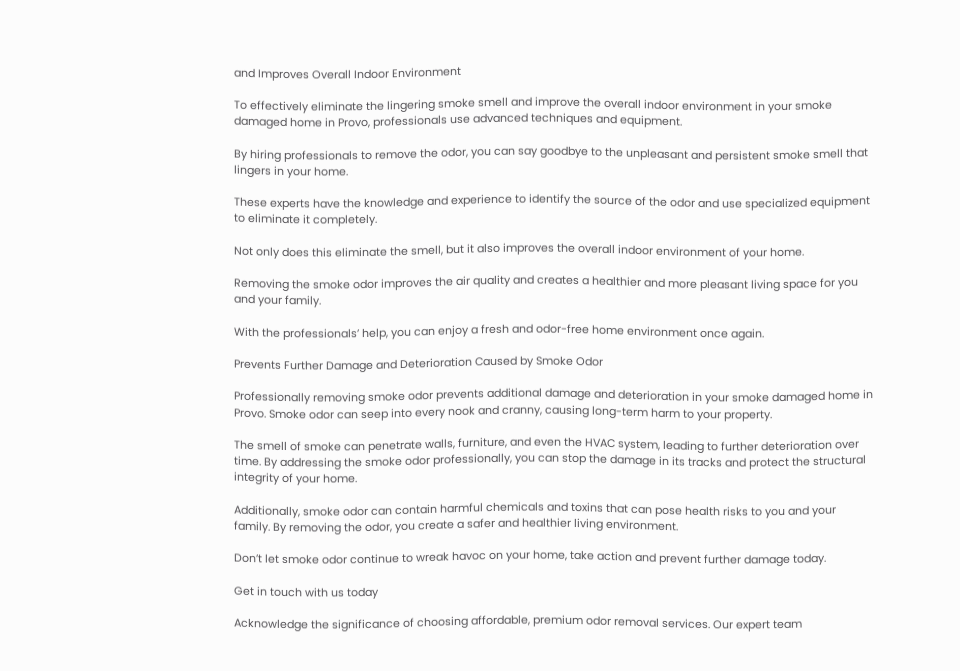and Improves Overall Indoor Environment

To effectively eliminate the lingering smoke smell and improve the overall indoor environment in your smoke damaged home in Provo, professionals use advanced techniques and equipment.

By hiring professionals to remove the odor, you can say goodbye to the unpleasant and persistent smoke smell that lingers in your home.

These experts have the knowledge and experience to identify the source of the odor and use specialized equipment to eliminate it completely.

Not only does this eliminate the smell, but it also improves the overall indoor environment of your home.

Removing the smoke odor improves the air quality and creates a healthier and more pleasant living space for you and your family.

With the professionals’ help, you can enjoy a fresh and odor-free home environment once again.

Prevents Further Damage and Deterioration Caused by Smoke Odor

Professionally removing smoke odor prevents additional damage and deterioration in your smoke damaged home in Provo. Smoke odor can seep into every nook and cranny, causing long-term harm to your property.

The smell of smoke can penetrate walls, furniture, and even the HVAC system, leading to further deterioration over time. By addressing the smoke odor professionally, you can stop the damage in its tracks and protect the structural integrity of your home.

Additionally, smoke odor can contain harmful chemicals and toxins that can pose health risks to you and your family. By removing the odor, you create a safer and healthier living environment.

Don’t let smoke odor continue to wreak havoc on your home, take action and prevent further damage today.

Get in touch with us today

Acknowledge the significance of choosing affordable, premium odor removal services. Our expert team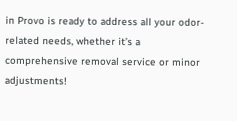in Provo is ready to address all your odor-related needs, whether it’s a comprehensive removal service or minor adjustments!